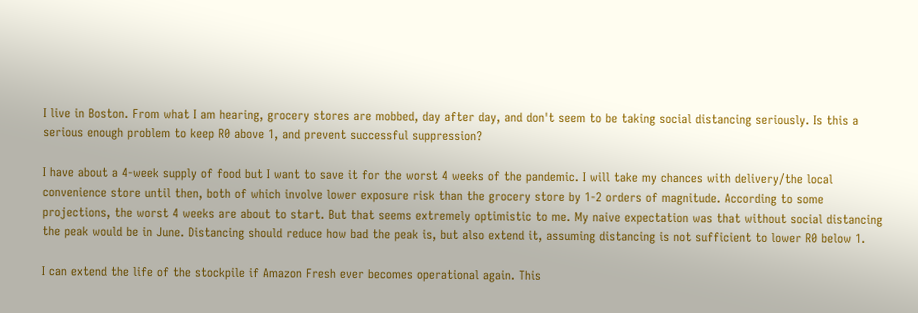I live in Boston. From what I am hearing, grocery stores are mobbed, day after day, and don't seem to be taking social distancing seriously. Is this a serious enough problem to keep R0 above 1, and prevent successful suppression?

I have about a 4-week supply of food but I want to save it for the worst 4 weeks of the pandemic. I will take my chances with delivery/the local convenience store until then, both of which involve lower exposure risk than the grocery store by 1-2 orders of magnitude. According to some projections, the worst 4 weeks are about to start. But that seems extremely optimistic to me. My naive expectation was that without social distancing the peak would be in June. Distancing should reduce how bad the peak is, but also extend it, assuming distancing is not sufficient to lower R0 below 1.

I can extend the life of the stockpile if Amazon Fresh ever becomes operational again. This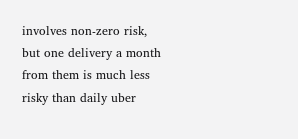involves non-zero risk, but one delivery a month from them is much less risky than daily uber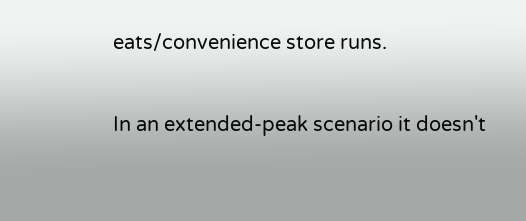eats/convenience store runs.

In an extended-peak scenario it doesn't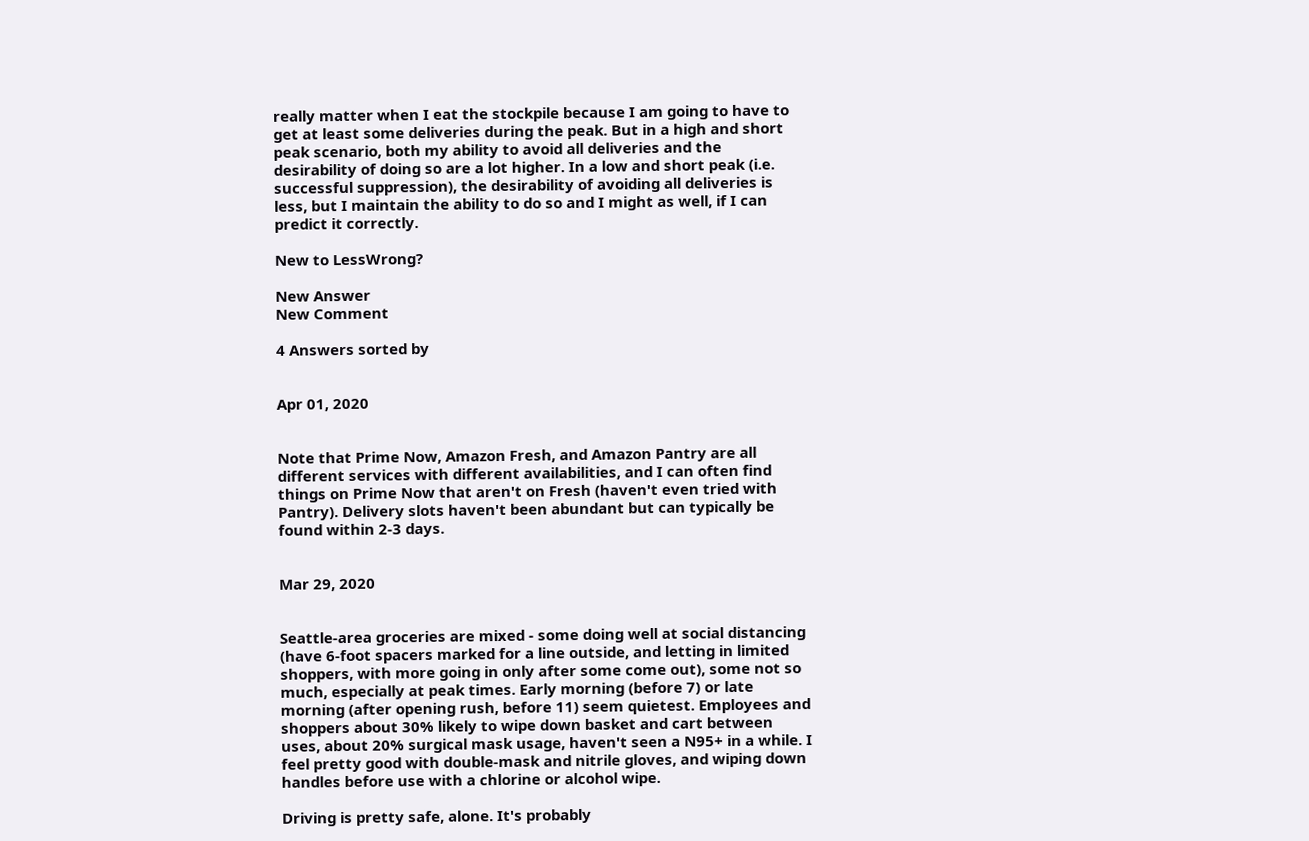really matter when I eat the stockpile because I am going to have to get at least some deliveries during the peak. But in a high and short peak scenario, both my ability to avoid all deliveries and the desirability of doing so are a lot higher. In a low and short peak (i.e. successful suppression), the desirability of avoiding all deliveries is less, but I maintain the ability to do so and I might as well, if I can predict it correctly.

New to LessWrong?

New Answer
New Comment

4 Answers sorted by


Apr 01, 2020


Note that Prime Now, Amazon Fresh, and Amazon Pantry are all different services with different availabilities, and I can often find things on Prime Now that aren't on Fresh (haven't even tried with Pantry). Delivery slots haven't been abundant but can typically be found within 2-3 days.


Mar 29, 2020


Seattle-area groceries are mixed - some doing well at social distancing (have 6-foot spacers marked for a line outside, and letting in limited shoppers, with more going in only after some come out), some not so much, especially at peak times. Early morning (before 7) or late morning (after opening rush, before 11) seem quietest. Employees and shoppers about 30% likely to wipe down basket and cart between uses, about 20% surgical mask usage, haven't seen a N95+ in a while. I feel pretty good with double-mask and nitrile gloves, and wiping down handles before use with a chlorine or alcohol wipe.

Driving is pretty safe, alone. It's probably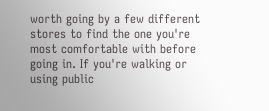worth going by a few different stores to find the one you're most comfortable with before going in. If you're walking or using public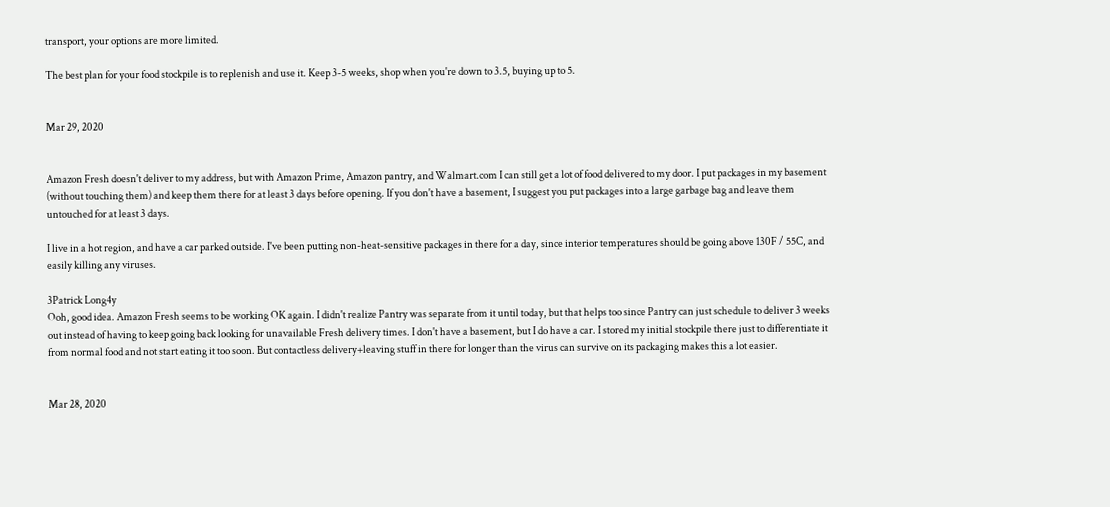transport, your options are more limited.

The best plan for your food stockpile is to replenish and use it. Keep 3-5 weeks, shop when you're down to 3.5, buying up to 5.


Mar 29, 2020


Amazon Fresh doesn't deliver to my address, but with Amazon Prime, Amazon pantry, and Walmart.com I can still get a lot of food delivered to my door. I put packages in my basement (without touching them) and keep them there for at least 3 days before opening. If you don't have a basement, I suggest you put packages into a large garbage bag and leave them untouched for at least 3 days.

I live in a hot region, and have a car parked outside. I've been putting non-heat-sensitive packages in there for a day, since interior temperatures should be going above 130F / 55C, and easily killing any viruses.

3Patrick Long4y
Ooh, good idea. Amazon Fresh seems to be working OK again. I didn't realize Pantry was separate from it until today, but that helps too since Pantry can just schedule to deliver 3 weeks out instead of having to keep going back looking for unavailable Fresh delivery times. I don't have a basement, but I do have a car. I stored my initial stockpile there just to differentiate it from normal food and not start eating it too soon. But contactless delivery+leaving stuff in there for longer than the virus can survive on its packaging makes this a lot easier.


Mar 28, 2020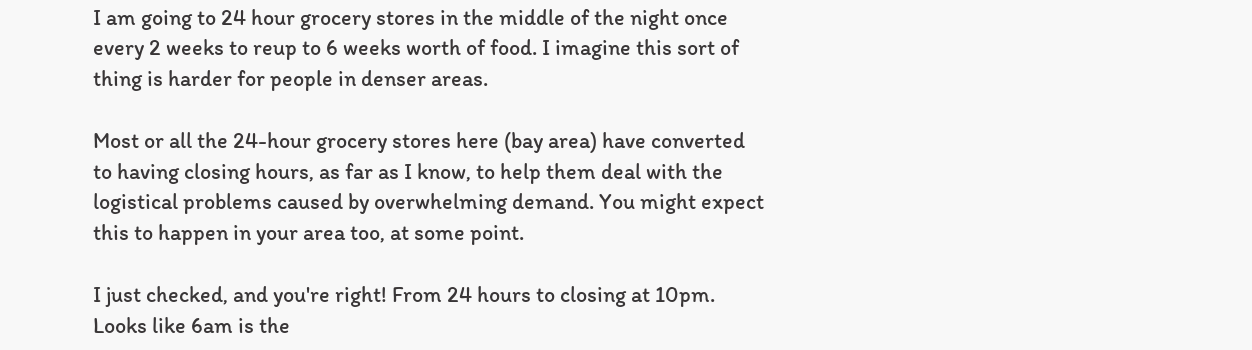I am going to 24 hour grocery stores in the middle of the night once every 2 weeks to reup to 6 weeks worth of food. I imagine this sort of thing is harder for people in denser areas.

Most or all the 24-hour grocery stores here (bay area) have converted to having closing hours, as far as I know, to help them deal with the logistical problems caused by overwhelming demand. You might expect this to happen in your area too, at some point.

I just checked, and you're right! From 24 hours to closing at 10pm. Looks like 6am is the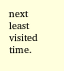next least visited time.